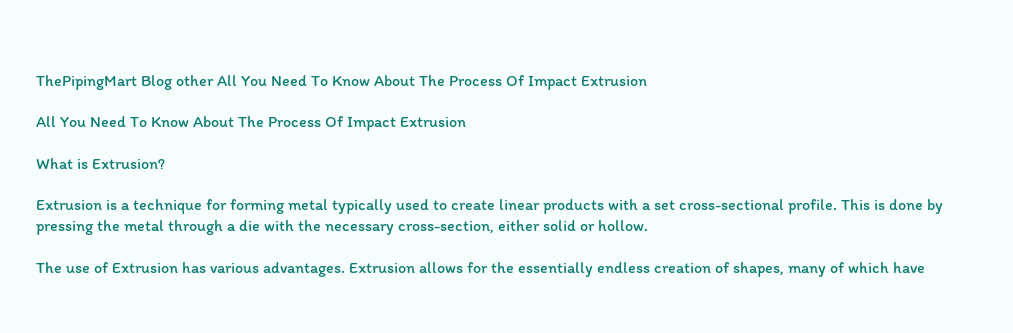ThePipingMart Blog other All You Need To Know About The Process Of Impact Extrusion

All You Need To Know About The Process Of Impact Extrusion

What is Extrusion?

Extrusion is a technique for forming metal typically used to create linear products with a set cross-sectional profile. This is done by pressing the metal through a die with the necessary cross-section, either solid or hollow.

The use of Extrusion has various advantages. Extrusion allows for the essentially endless creation of shapes, many of which have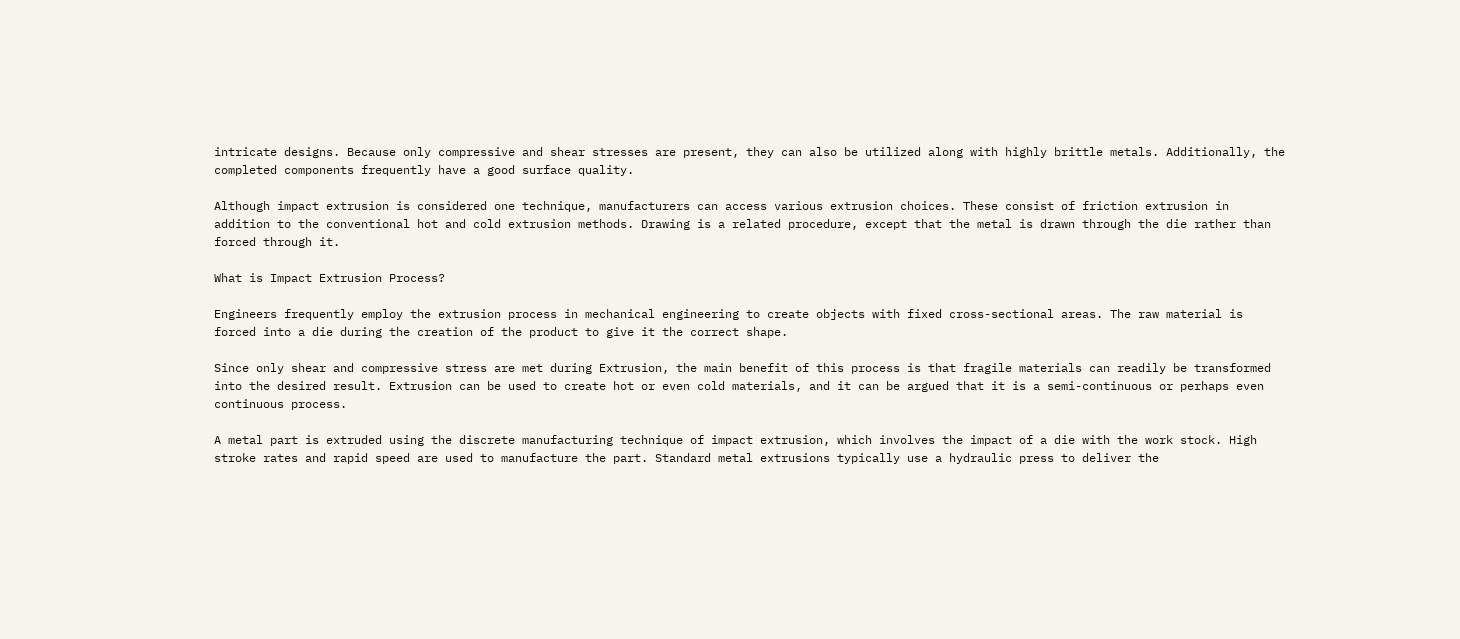intricate designs. Because only compressive and shear stresses are present, they can also be utilized along with highly brittle metals. Additionally, the completed components frequently have a good surface quality.

Although impact extrusion is considered one technique, manufacturers can access various extrusion choices. These consist of friction extrusion in addition to the conventional hot and cold extrusion methods. Drawing is a related procedure, except that the metal is drawn through the die rather than forced through it.

What is Impact Extrusion Process?

Engineers frequently employ the extrusion process in mechanical engineering to create objects with fixed cross-sectional areas. The raw material is forced into a die during the creation of the product to give it the correct shape.

Since only shear and compressive stress are met during Extrusion, the main benefit of this process is that fragile materials can readily be transformed into the desired result. Extrusion can be used to create hot or even cold materials, and it can be argued that it is a semi-continuous or perhaps even continuous process.

A metal part is extruded using the discrete manufacturing technique of impact extrusion, which involves the impact of a die with the work stock. High stroke rates and rapid speed are used to manufacture the part. Standard metal extrusions typically use a hydraulic press to deliver the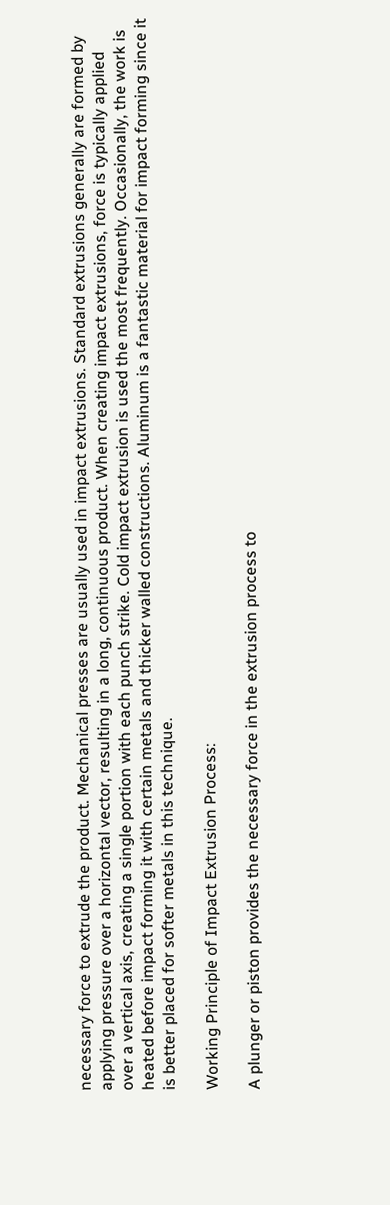necessary force to extrude the product. Mechanical presses are usually used in impact extrusions. Standard extrusions generally are formed by applying pressure over a horizontal vector, resulting in a long, continuous product. When creating impact extrusions, force is typically applied over a vertical axis, creating a single portion with each punch strike. Cold impact extrusion is used the most frequently. Occasionally, the work is heated before impact forming it with certain metals and thicker walled constructions. Aluminum is a fantastic material for impact forming since it is better placed for softer metals in this technique.

Working Principle of Impact Extrusion Process:

A plunger or piston provides the necessary force in the extrusion process to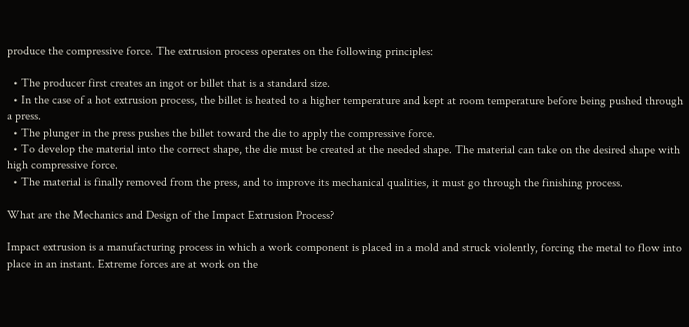produce the compressive force. The extrusion process operates on the following principles:

  • The producer first creates an ingot or billet that is a standard size.
  • In the case of a hot extrusion process, the billet is heated to a higher temperature and kept at room temperature before being pushed through a press.
  • The plunger in the press pushes the billet toward the die to apply the compressive force.
  • To develop the material into the correct shape, the die must be created at the needed shape. The material can take on the desired shape with high compressive force.
  • The material is finally removed from the press, and to improve its mechanical qualities, it must go through the finishing process.

What are the Mechanics and Design of the Impact Extrusion Process?

Impact extrusion is a manufacturing process in which a work component is placed in a mold and struck violently, forcing the metal to flow into place in an instant. Extreme forces are at work on the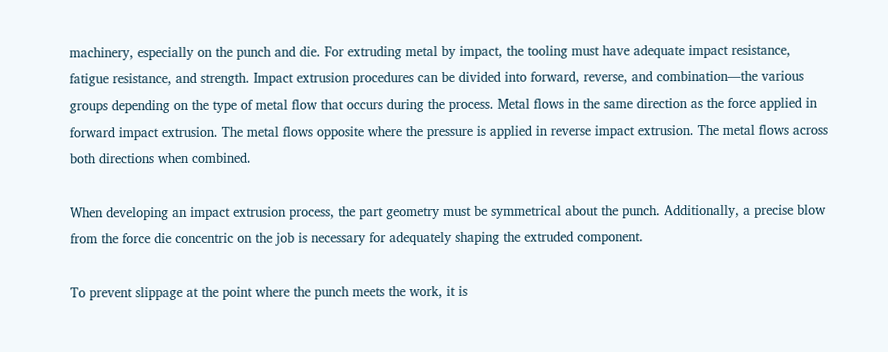machinery, especially on the punch and die. For extruding metal by impact, the tooling must have adequate impact resistance, fatigue resistance, and strength. Impact extrusion procedures can be divided into forward, reverse, and combination—the various groups depending on the type of metal flow that occurs during the process. Metal flows in the same direction as the force applied in forward impact extrusion. The metal flows opposite where the pressure is applied in reverse impact extrusion. The metal flows across both directions when combined.

When developing an impact extrusion process, the part geometry must be symmetrical about the punch. Additionally, a precise blow from the force die concentric on the job is necessary for adequately shaping the extruded component.

To prevent slippage at the point where the punch meets the work, it is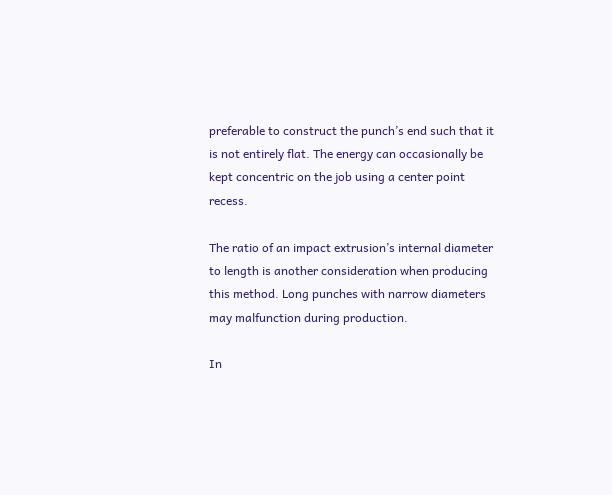preferable to construct the punch’s end such that it is not entirely flat. The energy can occasionally be kept concentric on the job using a center point recess.

The ratio of an impact extrusion’s internal diameter to length is another consideration when producing this method. Long punches with narrow diameters may malfunction during production.

In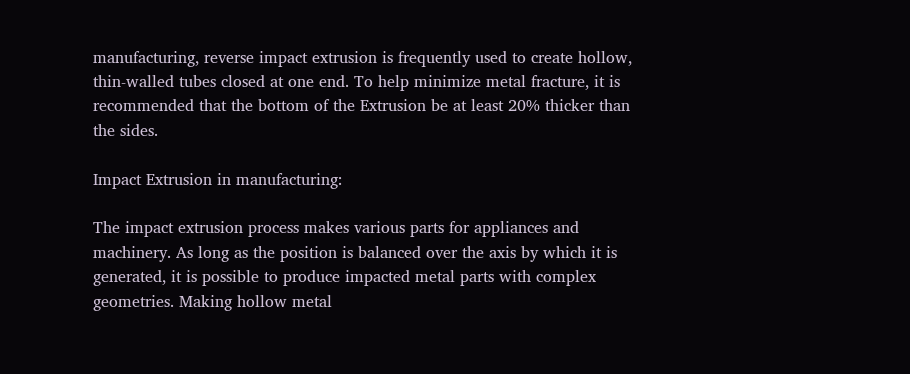manufacturing, reverse impact extrusion is frequently used to create hollow, thin-walled tubes closed at one end. To help minimize metal fracture, it is recommended that the bottom of the Extrusion be at least 20% thicker than the sides.

Impact Extrusion in manufacturing:

The impact extrusion process makes various parts for appliances and machinery. As long as the position is balanced over the axis by which it is generated, it is possible to produce impacted metal parts with complex geometries. Making hollow metal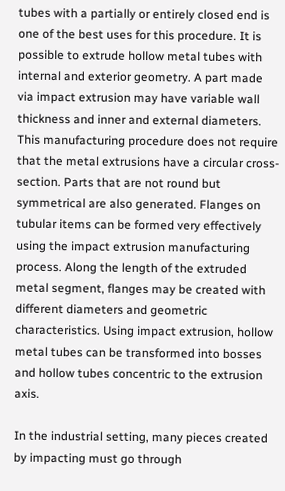tubes with a partially or entirely closed end is one of the best uses for this procedure. It is possible to extrude hollow metal tubes with internal and exterior geometry. A part made via impact extrusion may have variable wall thickness and inner and external diameters. This manufacturing procedure does not require that the metal extrusions have a circular cross-section. Parts that are not round but symmetrical are also generated. Flanges on tubular items can be formed very effectively using the impact extrusion manufacturing process. Along the length of the extruded metal segment, flanges may be created with different diameters and geometric characteristics. Using impact extrusion, hollow metal tubes can be transformed into bosses and hollow tubes concentric to the extrusion axis.

In the industrial setting, many pieces created by impacting must go through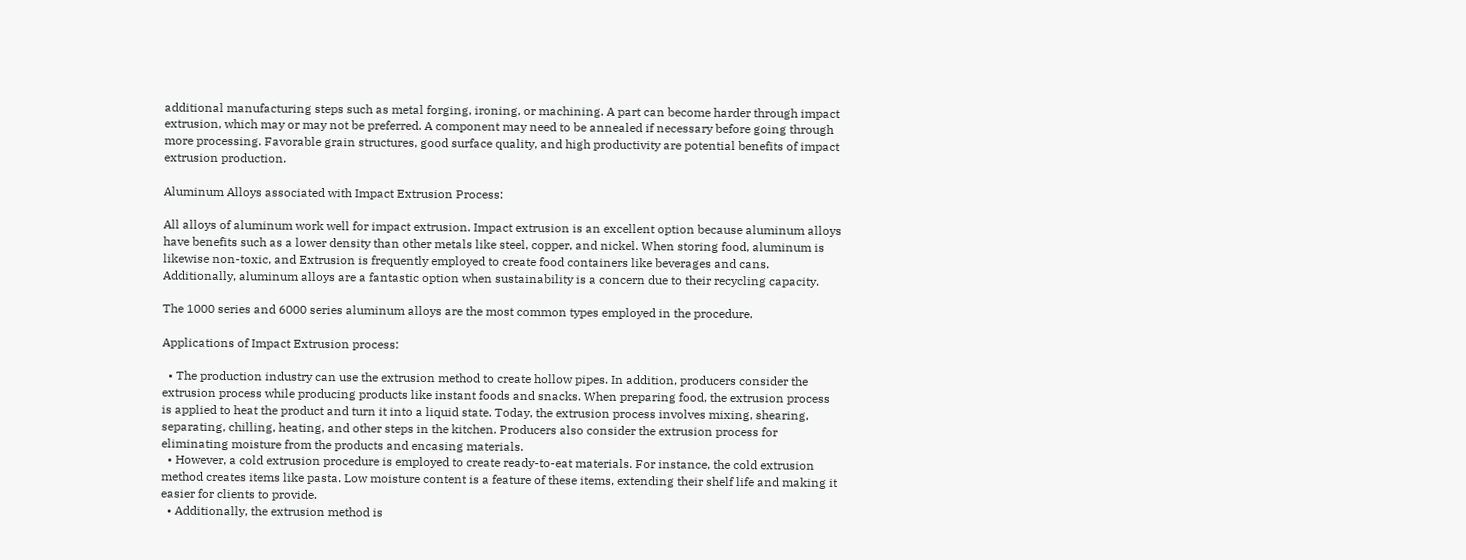additional manufacturing steps such as metal forging, ironing, or machining. A part can become harder through impact extrusion, which may or may not be preferred. A component may need to be annealed if necessary before going through more processing. Favorable grain structures, good surface quality, and high productivity are potential benefits of impact extrusion production.

Aluminum Alloys associated with Impact Extrusion Process:

All alloys of aluminum work well for impact extrusion. Impact extrusion is an excellent option because aluminum alloys have benefits such as a lower density than other metals like steel, copper, and nickel. When storing food, aluminum is likewise non-toxic, and Extrusion is frequently employed to create food containers like beverages and cans. Additionally, aluminum alloys are a fantastic option when sustainability is a concern due to their recycling capacity.

The 1000 series and 6000 series aluminum alloys are the most common types employed in the procedure.

Applications of Impact Extrusion process:

  • The production industry can use the extrusion method to create hollow pipes. In addition, producers consider the extrusion process while producing products like instant foods and snacks. When preparing food, the extrusion process is applied to heat the product and turn it into a liquid state. Today, the extrusion process involves mixing, shearing, separating, chilling, heating, and other steps in the kitchen. Producers also consider the extrusion process for eliminating moisture from the products and encasing materials.
  • However, a cold extrusion procedure is employed to create ready-to-eat materials. For instance, the cold extrusion method creates items like pasta. Low moisture content is a feature of these items, extending their shelf life and making it easier for clients to provide.
  • Additionally, the extrusion method is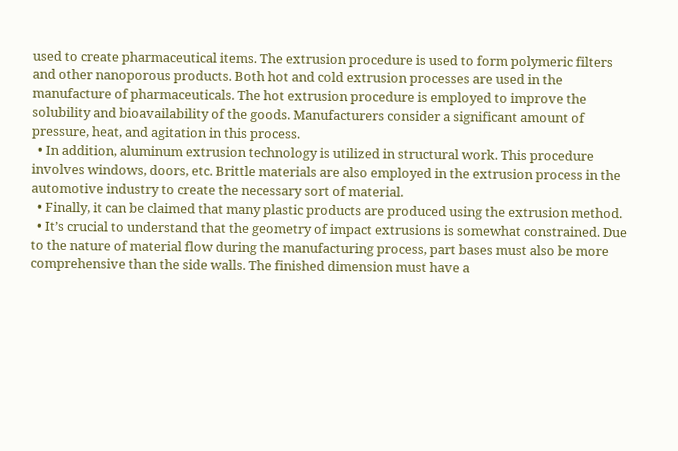used to create pharmaceutical items. The extrusion procedure is used to form polymeric filters and other nanoporous products. Both hot and cold extrusion processes are used in the manufacture of pharmaceuticals. The hot extrusion procedure is employed to improve the solubility and bioavailability of the goods. Manufacturers consider a significant amount of pressure, heat, and agitation in this process.
  • In addition, aluminum extrusion technology is utilized in structural work. This procedure involves windows, doors, etc. Brittle materials are also employed in the extrusion process in the automotive industry to create the necessary sort of material.
  • Finally, it can be claimed that many plastic products are produced using the extrusion method.
  • It’s crucial to understand that the geometry of impact extrusions is somewhat constrained. Due to the nature of material flow during the manufacturing process, part bases must also be more comprehensive than the side walls. The finished dimension must have a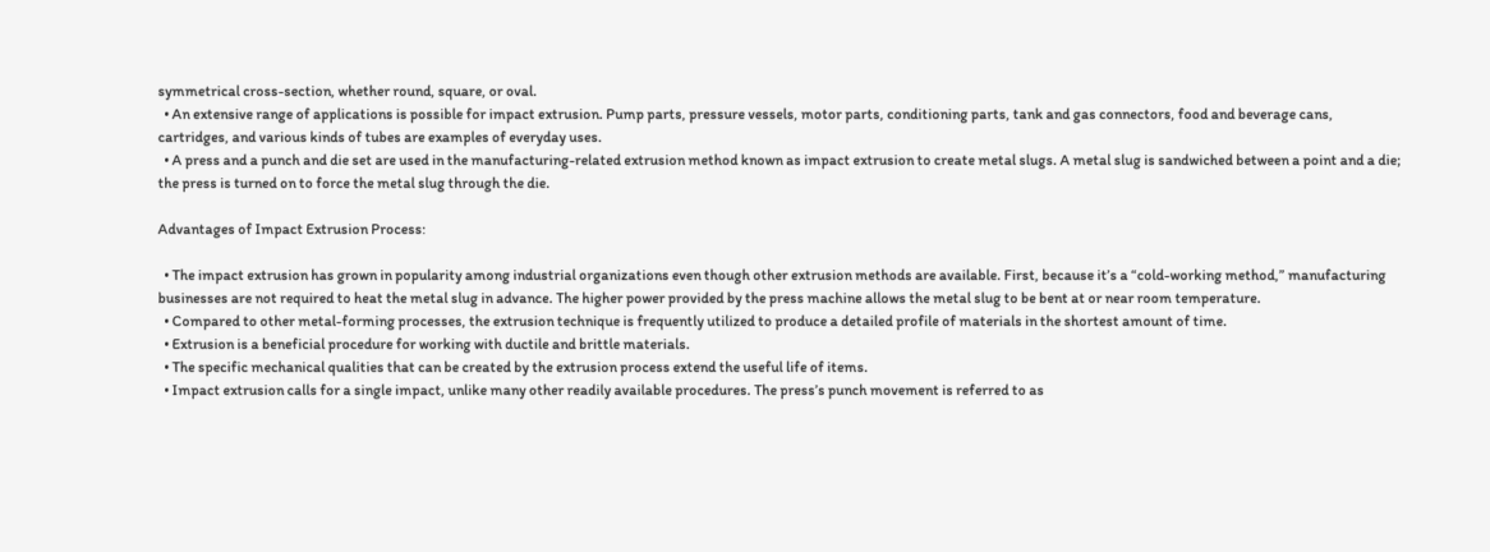symmetrical cross-section, whether round, square, or oval.
  • An extensive range of applications is possible for impact extrusion. Pump parts, pressure vessels, motor parts, conditioning parts, tank and gas connectors, food and beverage cans, cartridges, and various kinds of tubes are examples of everyday uses.
  • A press and a punch and die set are used in the manufacturing-related extrusion method known as impact extrusion to create metal slugs. A metal slug is sandwiched between a point and a die; the press is turned on to force the metal slug through the die.

Advantages of Impact Extrusion Process:

  • The impact extrusion has grown in popularity among industrial organizations even though other extrusion methods are available. First, because it’s a “cold-working method,” manufacturing businesses are not required to heat the metal slug in advance. The higher power provided by the press machine allows the metal slug to be bent at or near room temperature.
  • Compared to other metal-forming processes, the extrusion technique is frequently utilized to produce a detailed profile of materials in the shortest amount of time.
  • Extrusion is a beneficial procedure for working with ductile and brittle materials.
  • The specific mechanical qualities that can be created by the extrusion process extend the useful life of items.
  • Impact extrusion calls for a single impact, unlike many other readily available procedures. The press’s punch movement is referred to as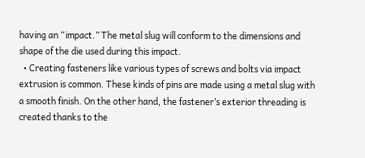having an “impact.” The metal slug will conform to the dimensions and shape of the die used during this impact.
  • Creating fasteners like various types of screws and bolts via impact extrusion is common. These kinds of pins are made using a metal slug with a smooth finish. On the other hand, the fastener’s exterior threading is created thanks to the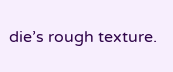die’s rough texture.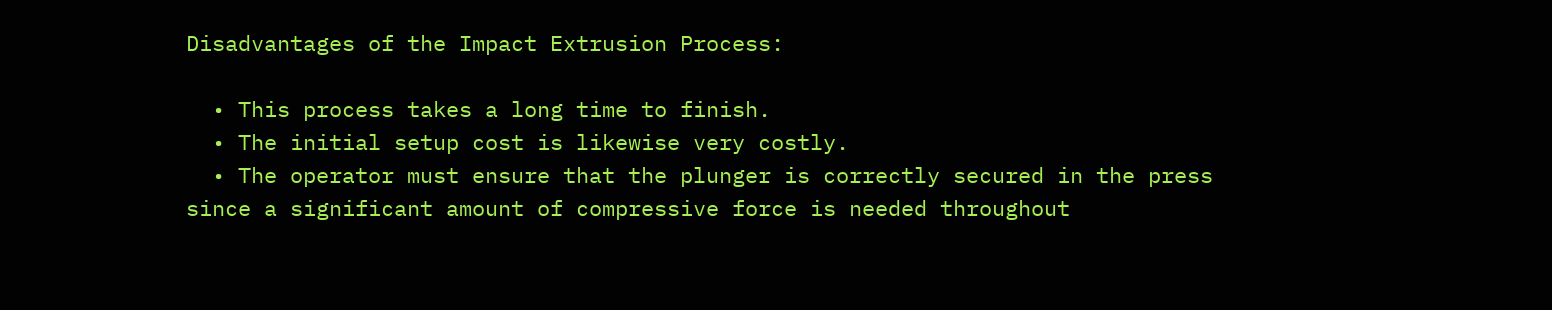Disadvantages of the Impact Extrusion Process:

  • This process takes a long time to finish.
  • The initial setup cost is likewise very costly.
  • The operator must ensure that the plunger is correctly secured in the press since a significant amount of compressive force is needed throughout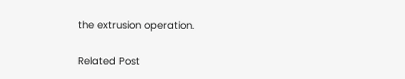the extrusion operation.

Related Post